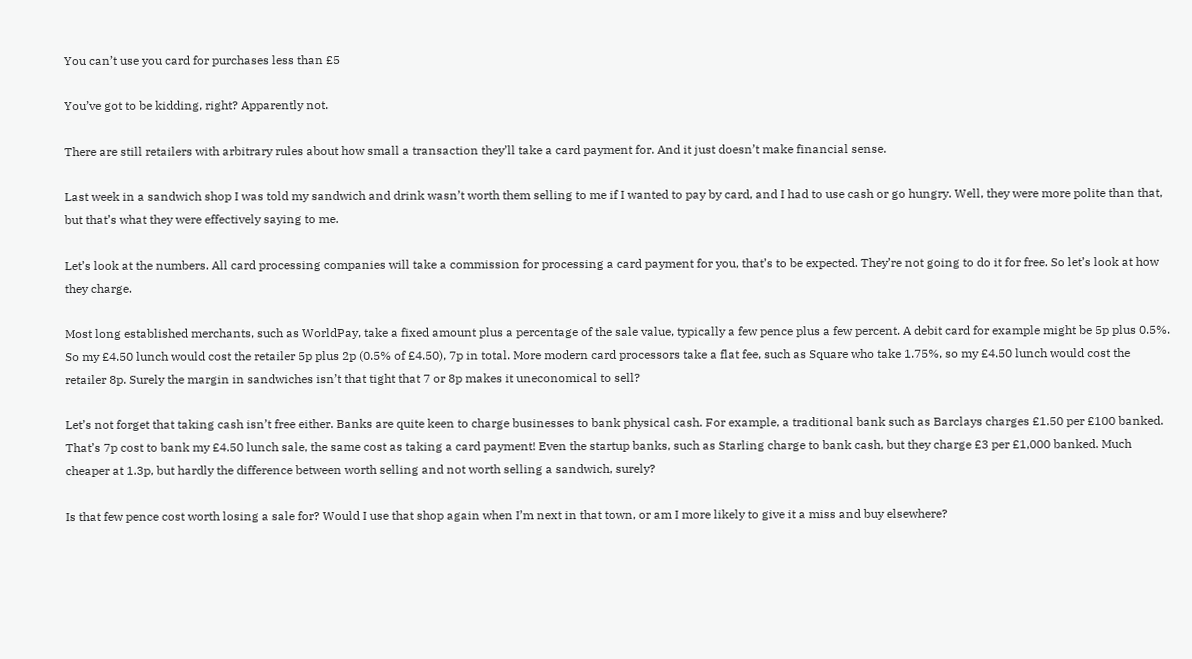You can’t use you card for purchases less than £5

You’ve got to be kidding, right? Apparently not.

There are still retailers with arbitrary rules about how small a transaction they’ll take a card payment for. And it just doesn’t make financial sense.

Last week in a sandwich shop I was told my sandwich and drink wasn’t worth them selling to me if I wanted to pay by card, and I had to use cash or go hungry. Well, they were more polite than that, but that’s what they were effectively saying to me.

Let’s look at the numbers. All card processing companies will take a commission for processing a card payment for you, that’s to be expected. They’re not going to do it for free. So let’s look at how they charge.

Most long established merchants, such as WorldPay, take a fixed amount plus a percentage of the sale value, typically a few pence plus a few percent. A debit card for example might be 5p plus 0.5%. So my £4.50 lunch would cost the retailer 5p plus 2p (0.5% of £4.50), 7p in total. More modern card processors take a flat fee, such as Square who take 1.75%, so my £4.50 lunch would cost the retailer 8p. Surely the margin in sandwiches isn’t that tight that 7 or 8p makes it uneconomical to sell?

Let’s not forget that taking cash isn’t free either. Banks are quite keen to charge businesses to bank physical cash. For example, a traditional bank such as Barclays charges £1.50 per £100 banked. That’s 7p cost to bank my £4.50 lunch sale, the same cost as taking a card payment! Even the startup banks, such as Starling charge to bank cash, but they charge £3 per £1,000 banked. Much cheaper at 1.3p, but hardly the difference between worth selling and not worth selling a sandwich, surely?

Is that few pence cost worth losing a sale for? Would I use that shop again when I’m next in that town, or am I more likely to give it a miss and buy elsewhere?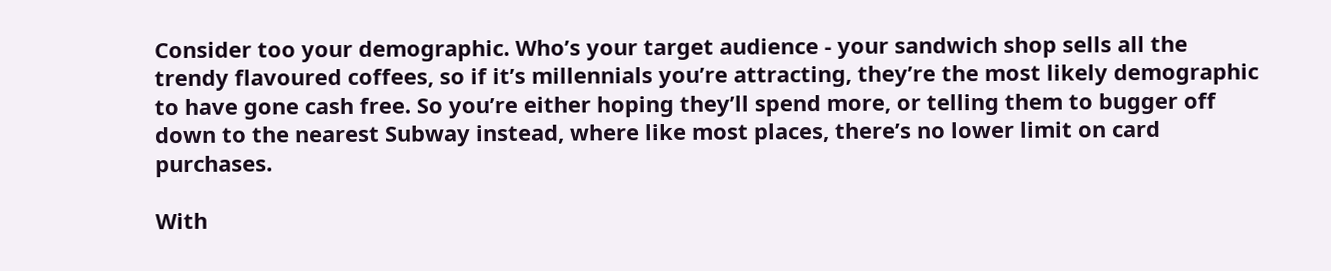Consider too your demographic. Who’s your target audience - your sandwich shop sells all the trendy flavoured coffees, so if it’s millennials you’re attracting, they’re the most likely demographic to have gone cash free. So you’re either hoping they’ll spend more, or telling them to bugger off down to the nearest Subway instead, where like most places, there’s no lower limit on card purchases.

With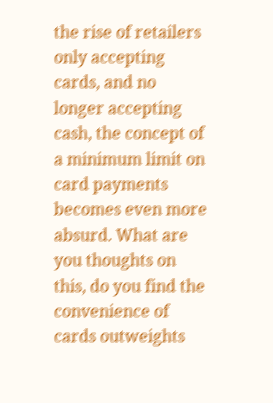the rise of retailers only accepting cards, and no longer accepting cash, the concept of a minimum limit on card payments becomes even more absurd. What are you thoughts on this, do you find the convenience of cards outweights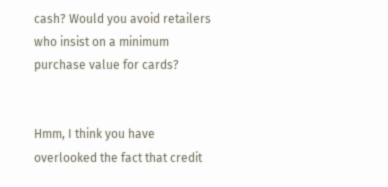cash? Would you avoid retailers who insist on a minimum purchase value for cards?


Hmm, I think you have overlooked the fact that credit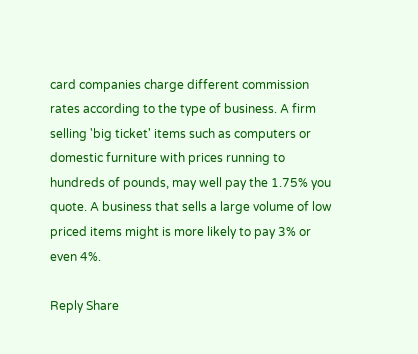card companies charge different commission rates according to the type of business. A firm selling 'big ticket' items such as computers or domestic furniture with prices running to hundreds of pounds, may well pay the 1.75% you quote. A business that sells a large volume of low priced items might is more likely to pay 3% or even 4%.

Reply Share